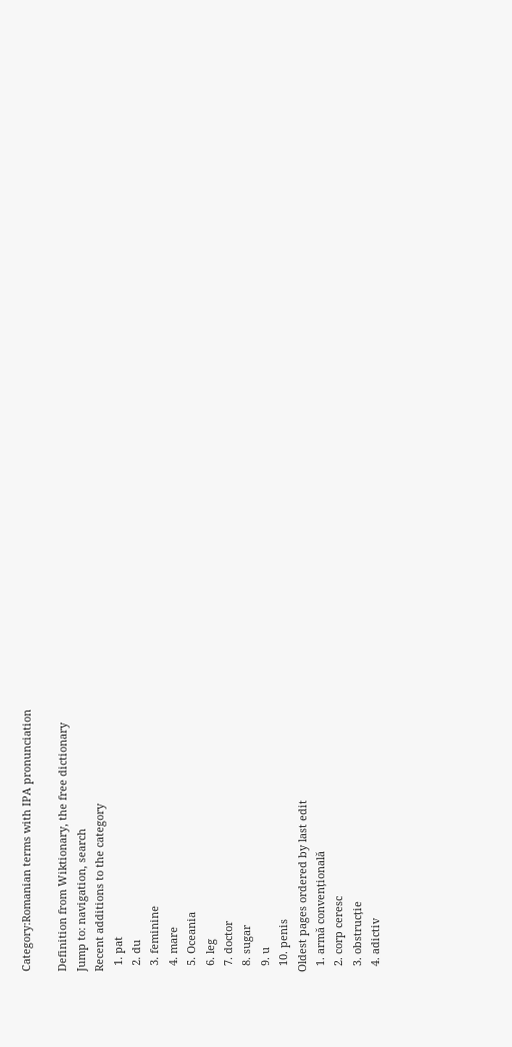Category:Romanian terms with IPA pronunciation

Definition from Wiktionary, the free dictionary
Jump to: navigation, search
Recent additions to the category
  1. pat
  2. du
  3. feminine
  4. mare
  5. Oceania
  6. leg
  7. doctor
  8. sugar
  9. u
  10. penis
Oldest pages ordered by last edit
  1. armă convențională
  2. corp ceresc
  3. obstrucție
  4. adictiv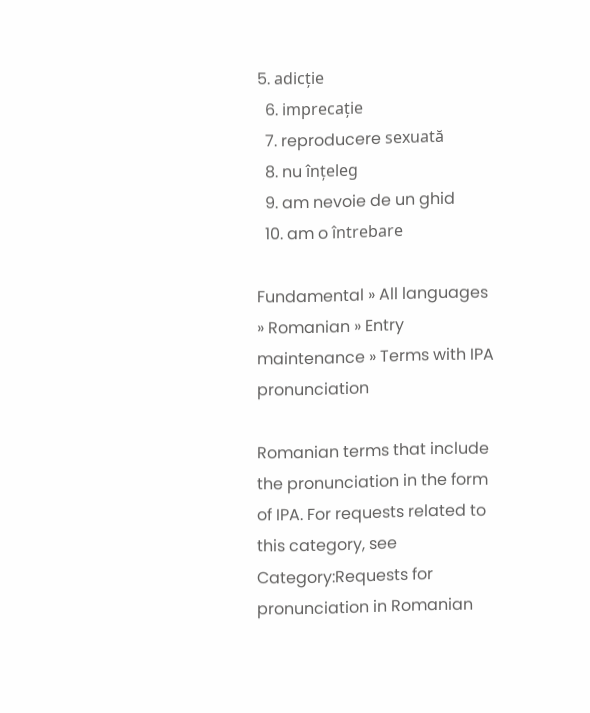5. adicție
  6. imprecație
  7. reproducere sexuată
  8. nu înțeleg
  9. am nevoie de un ghid
  10. am o întrebare

Fundamental » All languages » Romanian » Entry maintenance » Terms with IPA pronunciation

Romanian terms that include the pronunciation in the form of IPA. For requests related to this category, see Category:Requests for pronunciation in Romanian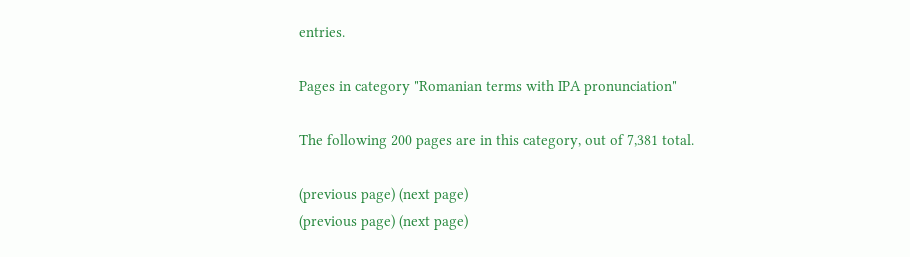entries.

Pages in category "Romanian terms with IPA pronunciation"

The following 200 pages are in this category, out of 7,381 total.

(previous page) (next page)
(previous page) (next page)